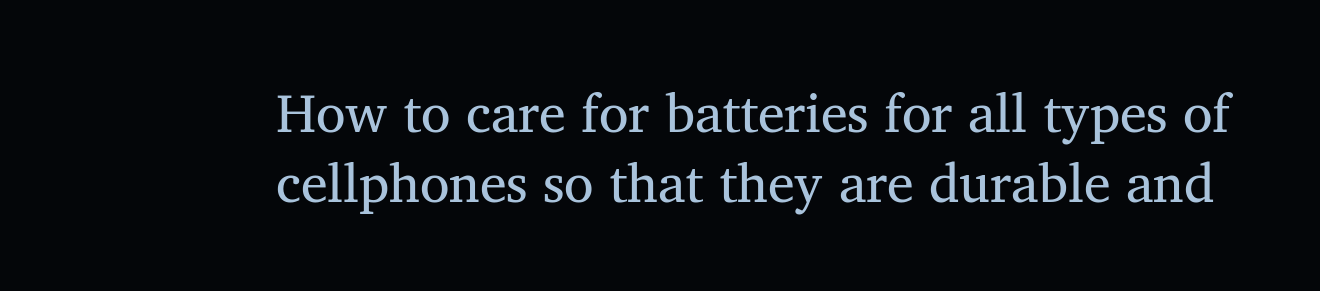How to care for batteries for all types of cellphones so that they are durable and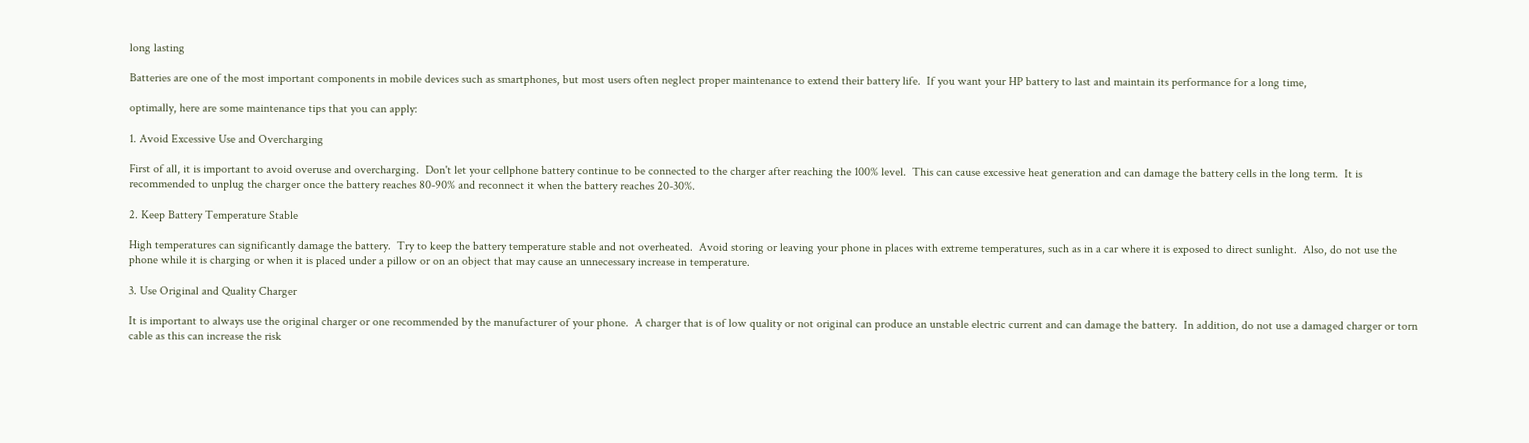long lasting

Batteries are one of the most important components in mobile devices such as smartphones, but most users often neglect proper maintenance to extend their battery life.  If you want your HP battery to last and maintain its performance for a long time,

optimally, here are some maintenance tips that you can apply:

1. Avoid Excessive Use and Overcharging

First of all, it is important to avoid overuse and overcharging.  Don't let your cellphone battery continue to be connected to the charger after reaching the 100% level.  This can cause excessive heat generation and can damage the battery cells in the long term.  It is recommended to unplug the charger once the battery reaches 80-90% and reconnect it when the battery reaches 20-30%.

2. Keep Battery Temperature Stable

High temperatures can significantly damage the battery.  Try to keep the battery temperature stable and not overheated.  Avoid storing or leaving your phone in places with extreme temperatures, such as in a car where it is exposed to direct sunlight.  Also, do not use the phone while it is charging or when it is placed under a pillow or on an object that may cause an unnecessary increase in temperature.

3. Use Original and Quality Charger

It is important to always use the original charger or one recommended by the manufacturer of your phone.  A charger that is of low quality or not original can produce an unstable electric current and can damage the battery.  In addition, do not use a damaged charger or torn cable as this can increase the risk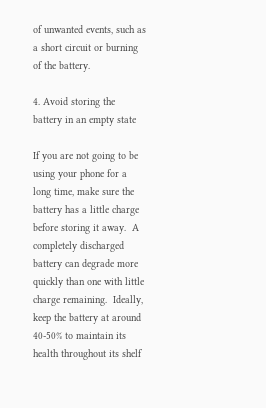of unwanted events, such as a short circuit or burning of the battery.

4. Avoid storing the battery in an empty state

If you are not going to be using your phone for a long time, make sure the battery has a little charge before storing it away.  A completely discharged battery can degrade more quickly than one with little charge remaining.  Ideally, keep the battery at around 40-50% to maintain its health throughout its shelf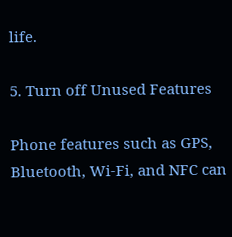life.

5. Turn off Unused Features

Phone features such as GPS, Bluetooth, Wi-Fi, and NFC can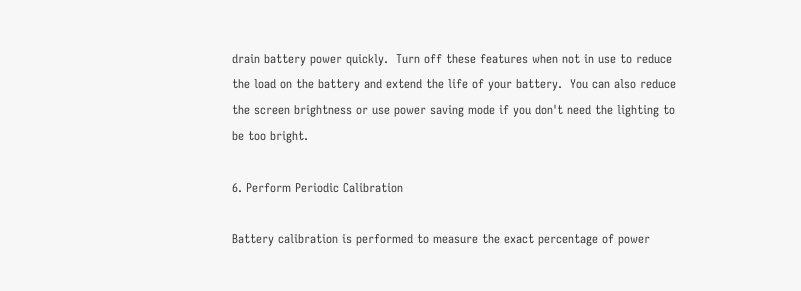drain battery power quickly.  Turn off these features when not in use to reduce the load on the battery and extend the life of your battery.  You can also reduce the screen brightness or use power saving mode if you don't need the lighting to be too bright.

6. Perform Periodic Calibration

Battery calibration is performed to measure the exact percentage of power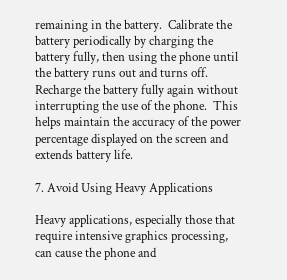remaining in the battery.  Calibrate the battery periodically by charging the battery fully, then using the phone until the battery runs out and turns off.  Recharge the battery fully again without interrupting the use of the phone.  This helps maintain the accuracy of the power percentage displayed on the screen and extends battery life.

7. Avoid Using Heavy Applications

Heavy applications, especially those that require intensive graphics processing, can cause the phone and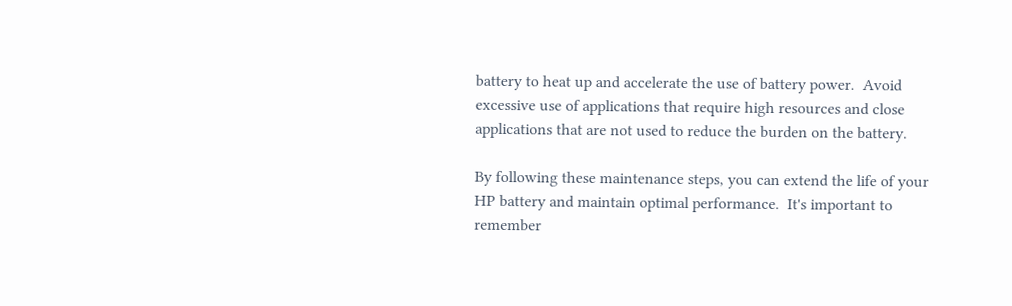battery to heat up and accelerate the use of battery power.  Avoid excessive use of applications that require high resources and close applications that are not used to reduce the burden on the battery.

By following these maintenance steps, you can extend the life of your HP battery and maintain optimal performance.  It's important to remember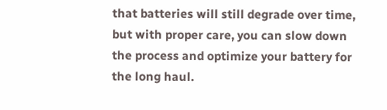that batteries will still degrade over time, but with proper care, you can slow down the process and optimize your battery for the long haul.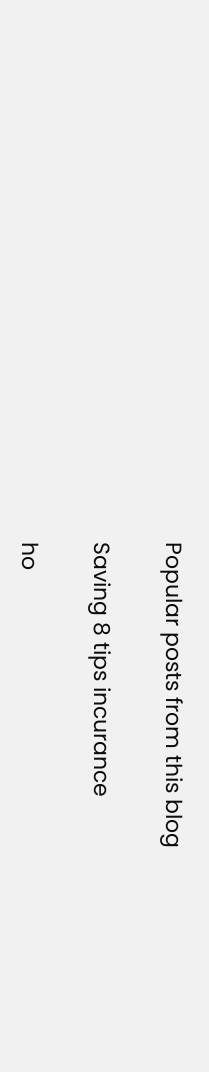Popular posts from this blog

Saving 8 tips incurance

ho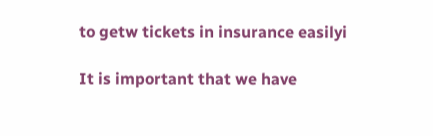to getw tickets in insurance easilyi

It is important that we have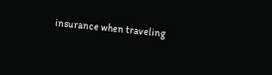insurance when traveling